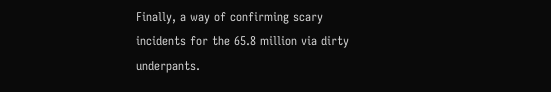Finally, a way of confirming scary incidents for the 65.8 million via dirty underpants.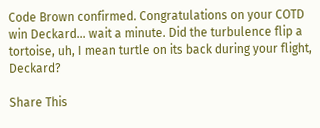Code Brown confirmed. Congratulations on your COTD win Deckard... wait a minute. Did the turbulence flip a tortoise, uh, I mean turtle on its back during your flight, Deckard?

Share This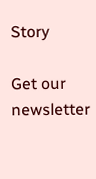Story

Get our newsletter